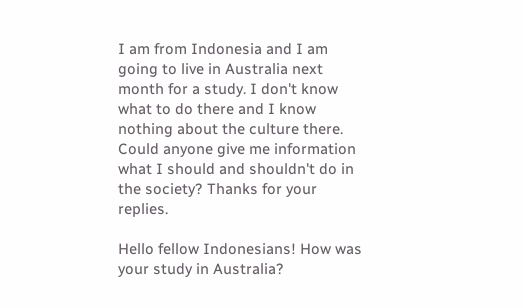I am from Indonesia and I am going to live in Australia next month for a study. I don't know what to do there and I know nothing about the culture there. Could anyone give me information what I should and shouldn't do in the society? Thanks for your replies.

Hello fellow Indonesians! How was your study in Australia?